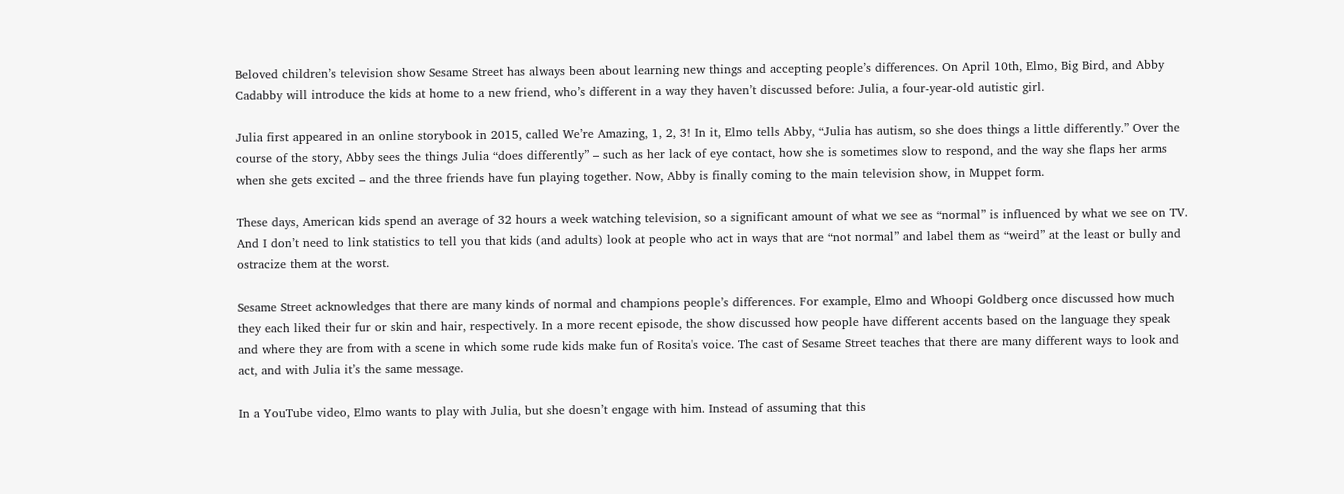Beloved children’s television show Sesame Street has always been about learning new things and accepting people’s differences. On April 10th, Elmo, Big Bird, and Abby Cadabby will introduce the kids at home to a new friend, who’s different in a way they haven’t discussed before: Julia, a four-year-old autistic girl.

Julia first appeared in an online storybook in 2015, called We’re Amazing, 1, 2, 3! In it, Elmo tells Abby, “Julia has autism, so she does things a little differently.” Over the course of the story, Abby sees the things Julia “does differently” – such as her lack of eye contact, how she is sometimes slow to respond, and the way she flaps her arms when she gets excited – and the three friends have fun playing together. Now, Abby is finally coming to the main television show, in Muppet form.

These days, American kids spend an average of 32 hours a week watching television, so a significant amount of what we see as “normal” is influenced by what we see on TV. And I don’t need to link statistics to tell you that kids (and adults) look at people who act in ways that are “not normal” and label them as “weird” at the least or bully and ostracize them at the worst.

Sesame Street acknowledges that there are many kinds of normal and champions people’s differences. For example, Elmo and Whoopi Goldberg once discussed how much they each liked their fur or skin and hair, respectively. In a more recent episode, the show discussed how people have different accents based on the language they speak and where they are from with a scene in which some rude kids make fun of Rosita's voice. The cast of Sesame Street teaches that there are many different ways to look and act, and with Julia it’s the same message.

In a YouTube video, Elmo wants to play with Julia, but she doesn’t engage with him. Instead of assuming that this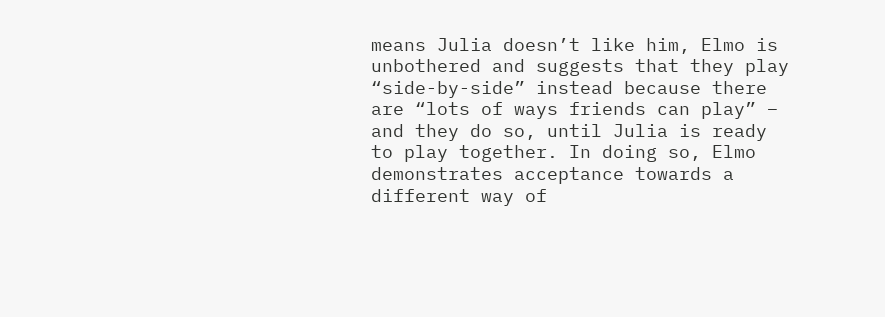means Julia doesn’t like him, Elmo is unbothered and suggests that they play “side-by-side” instead because there are “lots of ways friends can play” – and they do so, until Julia is ready to play together. In doing so, Elmo demonstrates acceptance towards a different way of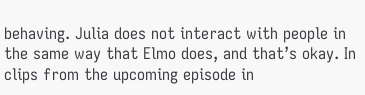behaving. Julia does not interact with people in the same way that Elmo does, and that’s okay. In clips from the upcoming episode in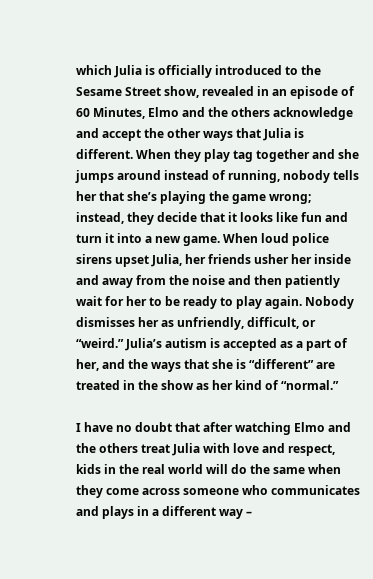which Julia is officially introduced to the Sesame Street show, revealed in an episode of 60 Minutes, Elmo and the others acknowledge and accept the other ways that Julia is different. When they play tag together and she jumps around instead of running, nobody tells her that she’s playing the game wrong; instead, they decide that it looks like fun and turn it into a new game. When loud police sirens upset Julia, her friends usher her inside and away from the noise and then patiently wait for her to be ready to play again. Nobody dismisses her as unfriendly, difficult, or “weird.” Julia’s autism is accepted as a part of her, and the ways that she is “different” are treated in the show as her kind of “normal.”

I have no doubt that after watching Elmo and the others treat Julia with love and respect, kids in the real world will do the same when they come across someone who communicates and plays in a different way –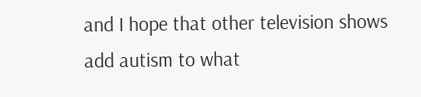and I hope that other television shows add autism to what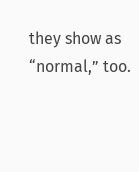they show as “normal,” too.